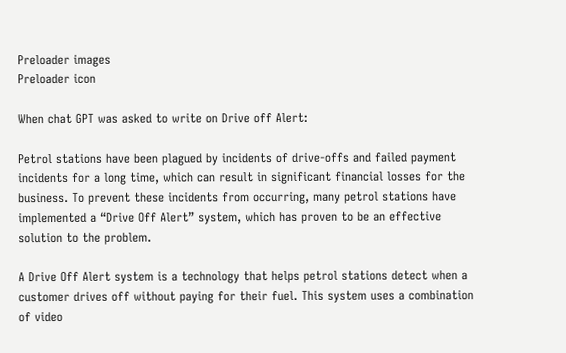Preloader images
Preloader icon

When chat GPT was asked to write on Drive off Alert:

Petrol stations have been plagued by incidents of drive-offs and failed payment incidents for a long time, which can result in significant financial losses for the business. To prevent these incidents from occurring, many petrol stations have implemented a “Drive Off Alert” system, which has proven to be an effective solution to the problem.

A Drive Off Alert system is a technology that helps petrol stations detect when a customer drives off without paying for their fuel. This system uses a combination of video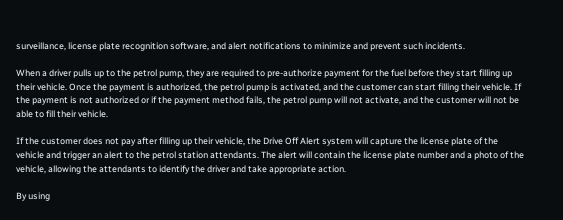surveillance, license plate recognition software, and alert notifications to minimize and prevent such incidents.

When a driver pulls up to the petrol pump, they are required to pre-authorize payment for the fuel before they start filling up their vehicle. Once the payment is authorized, the petrol pump is activated, and the customer can start filling their vehicle. If the payment is not authorized or if the payment method fails, the petrol pump will not activate, and the customer will not be able to fill their vehicle.

If the customer does not pay after filling up their vehicle, the Drive Off Alert system will capture the license plate of the vehicle and trigger an alert to the petrol station attendants. The alert will contain the license plate number and a photo of the vehicle, allowing the attendants to identify the driver and take appropriate action.

By using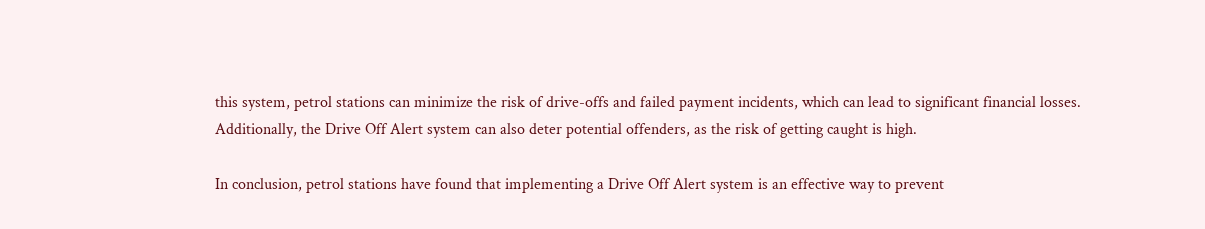this system, petrol stations can minimize the risk of drive-offs and failed payment incidents, which can lead to significant financial losses. Additionally, the Drive Off Alert system can also deter potential offenders, as the risk of getting caught is high.

In conclusion, petrol stations have found that implementing a Drive Off Alert system is an effective way to prevent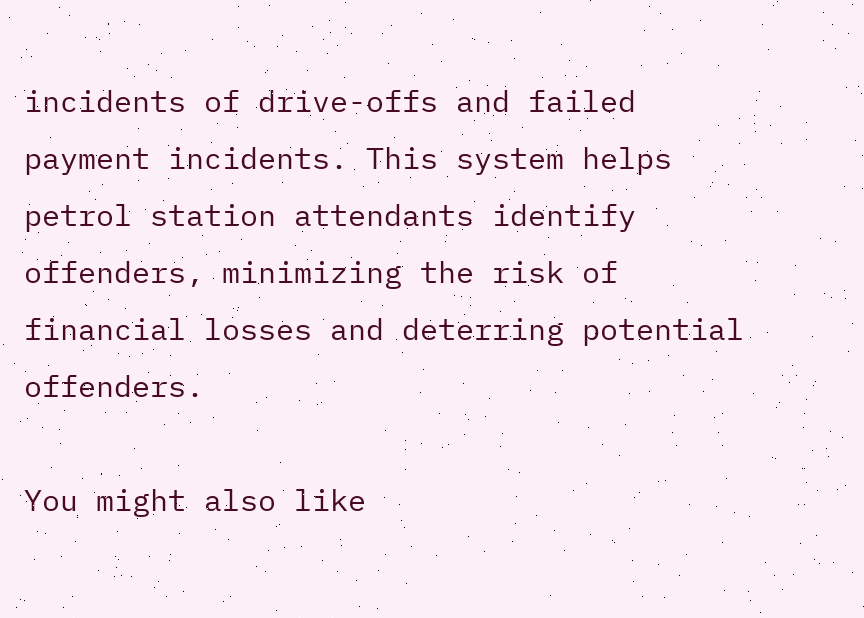incidents of drive-offs and failed payment incidents. This system helps petrol station attendants identify offenders, minimizing the risk of financial losses and deterring potential offenders.

You might also like